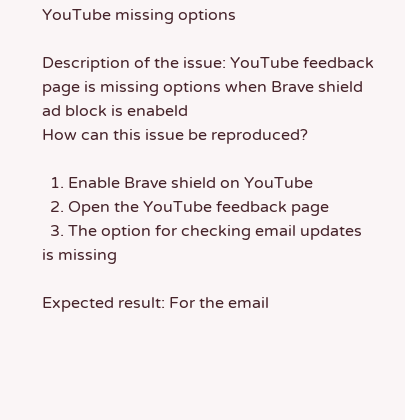YouTube missing options

Description of the issue: YouTube feedback page is missing options when Brave shield ad block is enabeld
How can this issue be reproduced?

  1. Enable Brave shield on YouTube
  2. Open the YouTube feedback page
  3. The option for checking email updates is missing

Expected result: For the email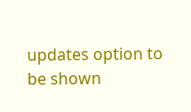updates option to be shown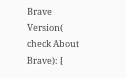Brave Version( check About Brave): [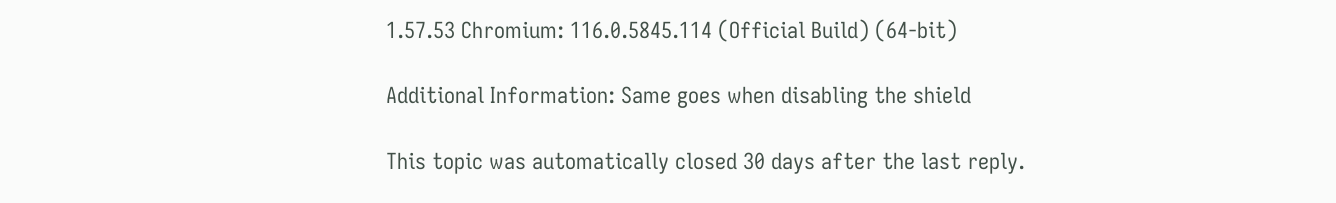1.57.53 Chromium: 116.0.5845.114 (Official Build) (64-bit)

Additional Information: Same goes when disabling the shield

This topic was automatically closed 30 days after the last reply.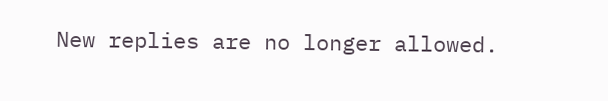New replies are no longer allowed.